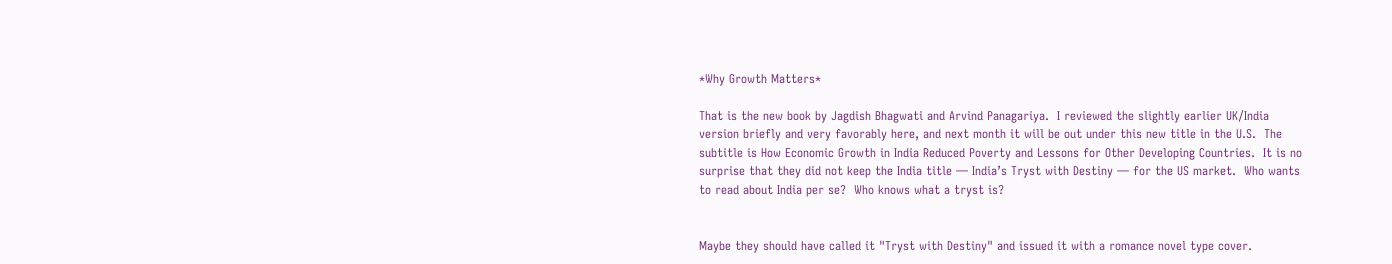*Why Growth Matters*

That is the new book by Jagdish Bhagwati and Arvind Panagariya.  I reviewed the slightly earlier UK/India version briefly and very favorably here, and next month it will be out under this new title in the U.S.  The subtitle is How Economic Growth in India Reduced Poverty and Lessons for Other Developing Countries.  It is no surprise that they did not keep the India title — India’s Tryst with Destiny — for the US market.  Who wants to read about India per se?  Who knows what a tryst is?


Maybe they should have called it "Tryst with Destiny" and issued it with a romance novel type cover.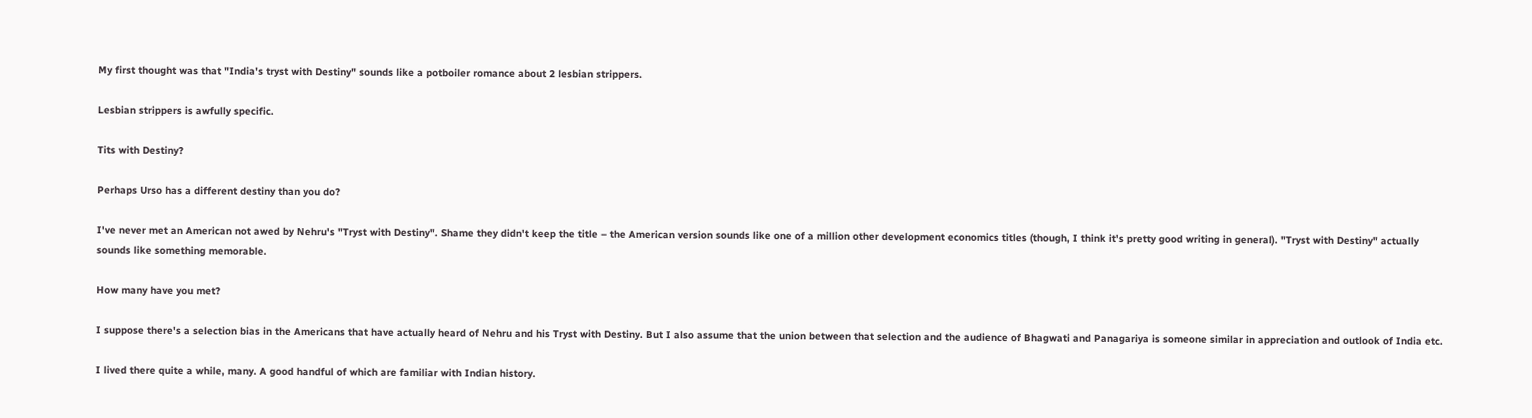My first thought was that "India's tryst with Destiny" sounds like a potboiler romance about 2 lesbian strippers.

Lesbian strippers is awfully specific.

Tits with Destiny?

Perhaps Urso has a different destiny than you do?

I've never met an American not awed by Nehru's "Tryst with Destiny". Shame they didn't keep the title – the American version sounds like one of a million other development economics titles (though, I think it's pretty good writing in general). "Tryst with Destiny" actually sounds like something memorable.

How many have you met?

I suppose there's a selection bias in the Americans that have actually heard of Nehru and his Tryst with Destiny. But I also assume that the union between that selection and the audience of Bhagwati and Panagariya is someone similar in appreciation and outlook of India etc.

I lived there quite a while, many. A good handful of which are familiar with Indian history.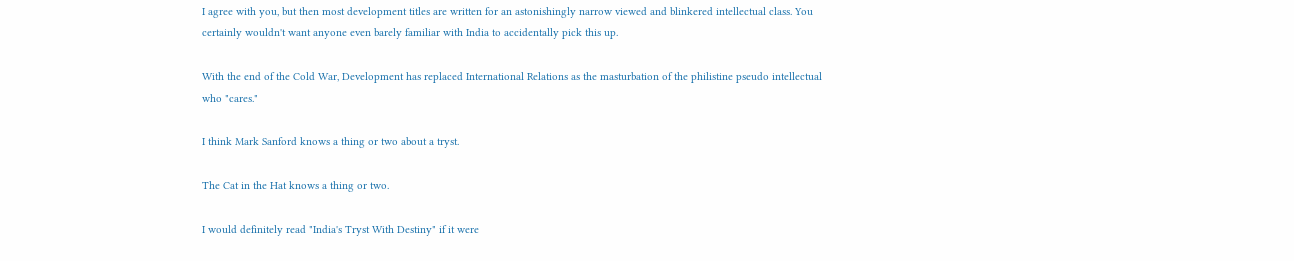I agree with you, but then most development titles are written for an astonishingly narrow viewed and blinkered intellectual class. You certainly wouldn't want anyone even barely familiar with India to accidentally pick this up.

With the end of the Cold War, Development has replaced International Relations as the masturbation of the philistine pseudo intellectual who "cares."

I think Mark Sanford knows a thing or two about a tryst.

The Cat in the Hat knows a thing or two.

I would definitely read "India's Tryst With Destiny" if it were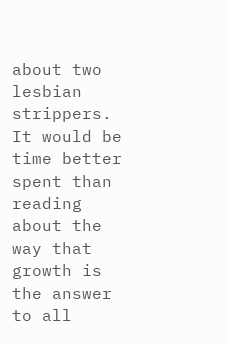about two lesbian strippers. It would be time better spent than reading about the way that growth is the answer to all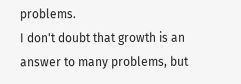problems.
I don't doubt that growth is an answer to many problems, but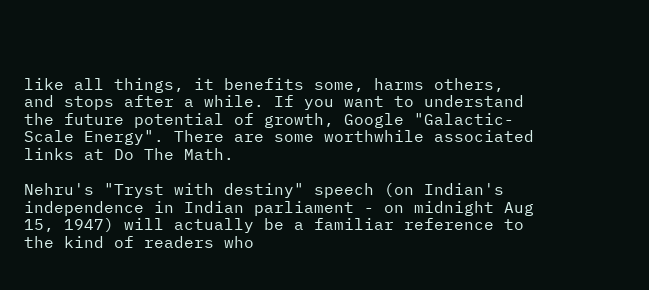like all things, it benefits some, harms others, and stops after a while. If you want to understand the future potential of growth, Google "Galactic-Scale Energy". There are some worthwhile associated links at Do The Math.

Nehru's "Tryst with destiny" speech (on Indian's independence in Indian parliament - on midnight Aug 15, 1947) will actually be a familiar reference to the kind of readers who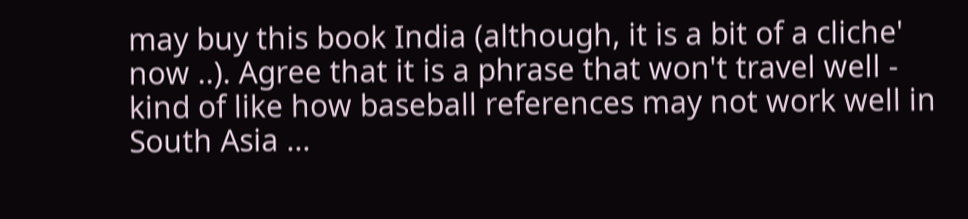may buy this book India (although, it is a bit of a cliche' now ..). Agree that it is a phrase that won't travel well - kind of like how baseball references may not work well in South Asia ...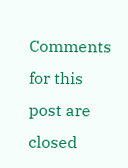Comments for this post are closed